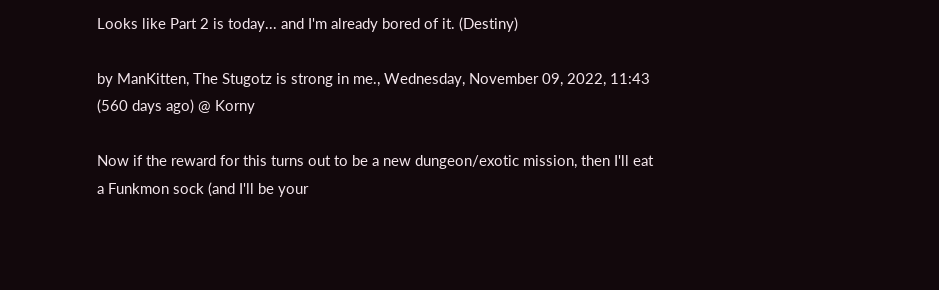Looks like Part 2 is today... and I'm already bored of it. (Destiny)

by ManKitten, The Stugotz is strong in me., Wednesday, November 09, 2022, 11:43 (560 days ago) @ Korny

Now if the reward for this turns out to be a new dungeon/exotic mission, then I'll eat a Funkmon sock (and I'll be your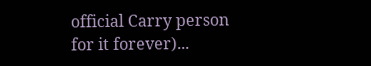official Carry person for it forever)...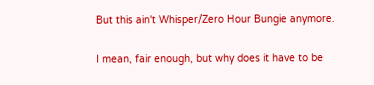But this ain't Whisper/Zero Hour Bungie anymore.

I mean, fair enough, but why does it have to be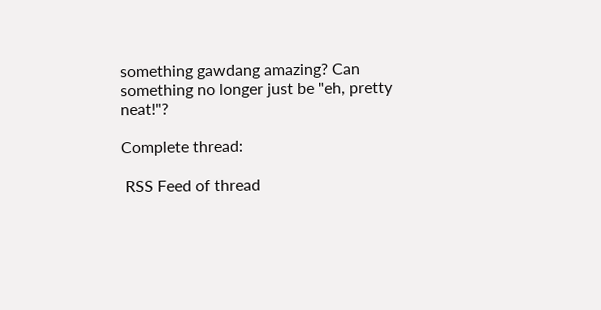something gawdang amazing? Can something no longer just be "eh, pretty neat!"?

Complete thread:

 RSS Feed of thread